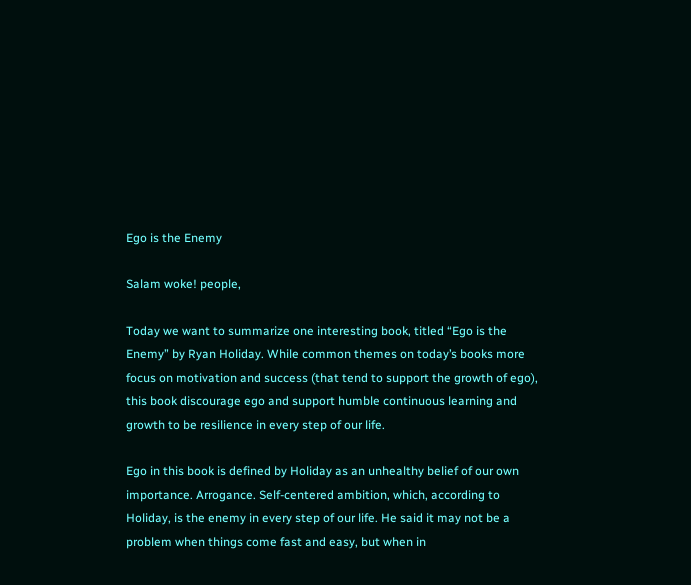Ego is the Enemy

Salam woke! people,

Today we want to summarize one interesting book, titled “Ego is the Enemy” by Ryan Holiday. While common themes on today’s books more focus on motivation and success (that tend to support the growth of ego), this book discourage ego and support humble continuous learning and growth to be resilience in every step of our life.

Ego in this book is defined by Holiday as an unhealthy belief of our own importance. Arrogance. Self-centered ambition, which, according to Holiday, is the enemy in every step of our life. He said it may not be a problem when things come fast and easy, but when in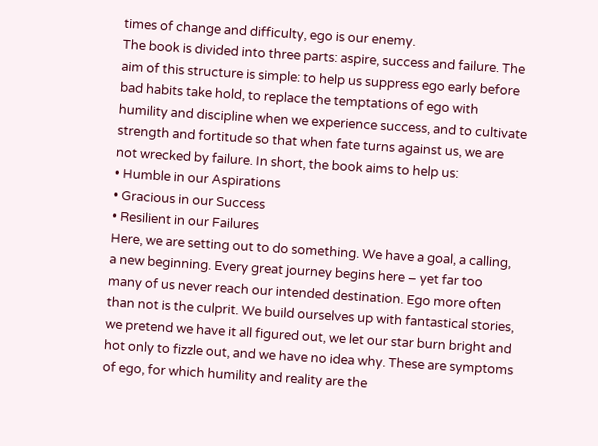times of change and difficulty, ego is our enemy.
The book is divided into three parts: aspire, success and failure. The aim of this structure is simple: to help us suppress ego early before bad habits take hold, to replace the temptations of ego with humility and discipline when we experience success, and to cultivate strength and fortitude so that when fate turns against us, we are not wrecked by failure. In short, the book aims to help us:
• Humble in our Aspirations
• Gracious in our Success
• Resilient in our Failures
Here, we are setting out to do something. We have a goal, a calling, a new beginning. Every great journey begins here – yet far too many of us never reach our intended destination. Ego more often than not is the culprit. We build ourselves up with fantastical stories, we pretend we have it all figured out, we let our star burn bright and hot only to fizzle out, and we have no idea why. These are symptoms of ego, for which humility and reality are the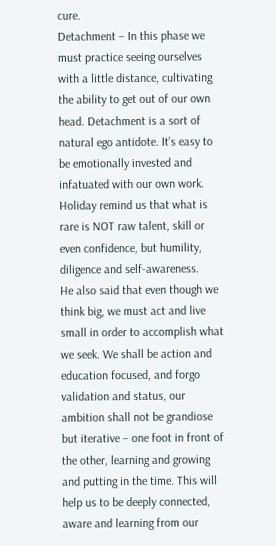cure.
Detachment – In this phase we must practice seeing ourselves with a little distance, cultivating the ability to get out of our own head. Detachment is a sort of natural ego antidote. It’s easy to be emotionally invested and infatuated with our own work. Holiday remind us that what is rare is NOT raw talent, skill or even confidence, but humility, diligence and self-awareness.
He also said that even though we think big, we must act and live small in order to accomplish what we seek. We shall be action and education focused, and forgo validation and status, our ambition shall not be grandiose but iterative – one foot in front of the other, learning and growing and putting in the time. This will help us to be deeply connected, aware and learning from our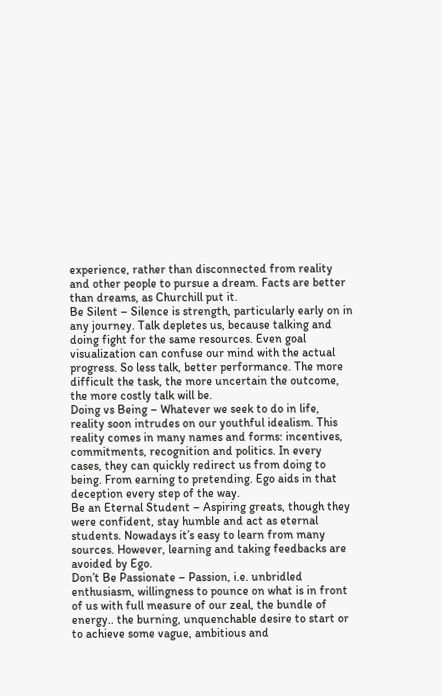experience, rather than disconnected from reality and other people to pursue a dream. Facts are better than dreams, as Churchill put it.
Be Silent – Silence is strength, particularly early on in any journey. Talk depletes us, because talking and doing fight for the same resources. Even goal visualization can confuse our mind with the actual progress. So less talk, better performance. The more difficult the task, the more uncertain the outcome, the more costly talk will be.
Doing vs Being – Whatever we seek to do in life, reality soon intrudes on our youthful idealism. This reality comes in many names and forms: incentives, commitments, recognition and politics. In every cases, they can quickly redirect us from doing to being. From earning to pretending. Ego aids in that deception every step of the way.
Be an Eternal Student – Aspiring greats, though they were confident, stay humble and act as eternal students. Nowadays it’s easy to learn from many sources. However, learning and taking feedbacks are avoided by Ego.
Don’t Be Passionate – Passion, i.e. unbridled enthusiasm, willingness to pounce on what is in front of us with full measure of our zeal, the bundle of energy.. the burning, unquenchable desire to start or to achieve some vague, ambitious and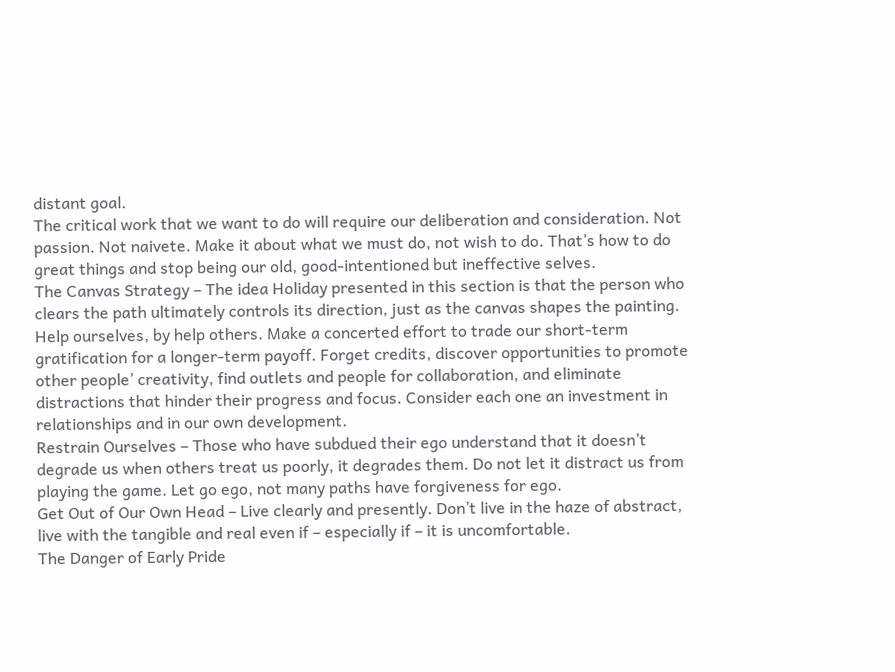distant goal.
The critical work that we want to do will require our deliberation and consideration. Not passion. Not naivete. Make it about what we must do, not wish to do. That’s how to do great things and stop being our old, good-intentioned but ineffective selves.
The Canvas Strategy – The idea Holiday presented in this section is that the person who clears the path ultimately controls its direction, just as the canvas shapes the painting.
Help ourselves, by help others. Make a concerted effort to trade our short-term gratification for a longer-term payoff. Forget credits, discover opportunities to promote other people’ creativity, find outlets and people for collaboration, and eliminate distractions that hinder their progress and focus. Consider each one an investment in relationships and in our own development.
Restrain Ourselves – Those who have subdued their ego understand that it doesn’t degrade us when others treat us poorly, it degrades them. Do not let it distract us from playing the game. Let go ego, not many paths have forgiveness for ego.
Get Out of Our Own Head – Live clearly and presently. Don’t live in the haze of abstract, live with the tangible and real even if – especially if – it is uncomfortable.
The Danger of Early Pride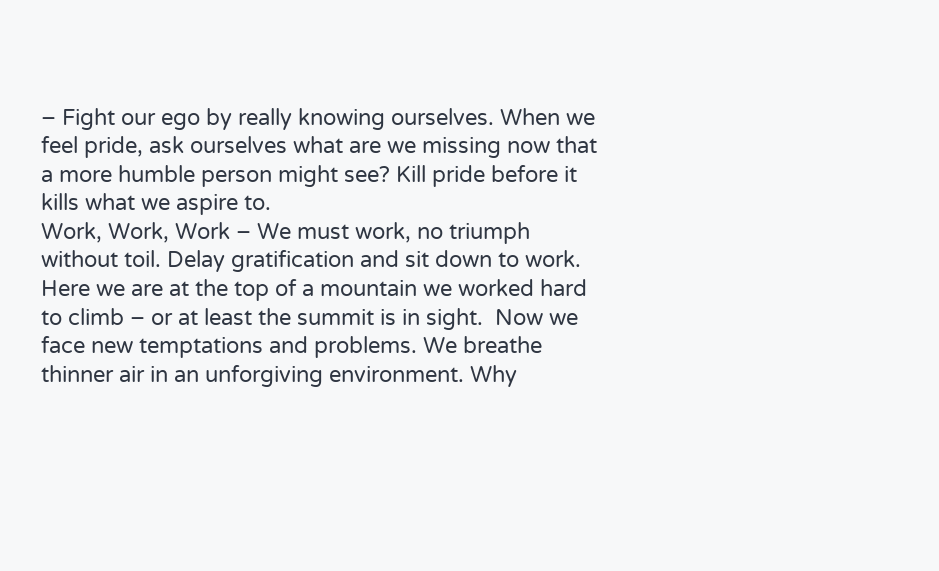– Fight our ego by really knowing ourselves. When we feel pride, ask ourselves what are we missing now that a more humble person might see? Kill pride before it kills what we aspire to.
Work, Work, Work – We must work, no triumph without toil. Delay gratification and sit down to work.
Here we are at the top of a mountain we worked hard to climb – or at least the summit is in sight.  Now we face new temptations and problems. We breathe thinner air in an unforgiving environment. Why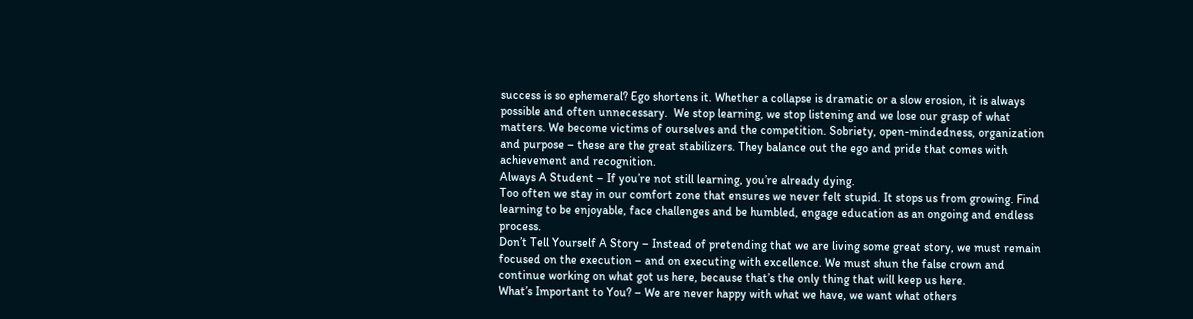success is so ephemeral? Ego shortens it. Whether a collapse is dramatic or a slow erosion, it is always possible and often unnecessary.  We stop learning, we stop listening and we lose our grasp of what matters. We become victims of ourselves and the competition. Sobriety, open-mindedness, organization and purpose – these are the great stabilizers. They balance out the ego and pride that comes with achievement and recognition.
Always A Student – If you’re not still learning, you’re already dying.
Too often we stay in our comfort zone that ensures we never felt stupid. It stops us from growing. Find learning to be enjoyable, face challenges and be humbled, engage education as an ongoing and endless process.
Don’t Tell Yourself A Story – Instead of pretending that we are living some great story, we must remain focused on the execution – and on executing with excellence. We must shun the false crown and continue working on what got us here, because that’s the only thing that will keep us here.
What’s Important to You? – We are never happy with what we have, we want what others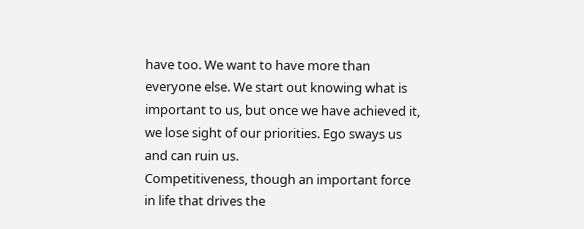have too. We want to have more than everyone else. We start out knowing what is important to us, but once we have achieved it, we lose sight of our priorities. Ego sways us and can ruin us.
Competitiveness, though an important force in life that drives the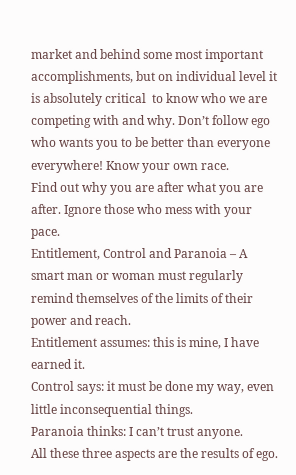market and behind some most important accomplishments, but on individual level it is absolutely critical  to know who we are competing with and why. Don’t follow ego who wants you to be better than everyone everywhere! Know your own race.
Find out why you are after what you are after. Ignore those who mess with your pace.
Entitlement, Control and Paranoia – A smart man or woman must regularly remind themselves of the limits of their power and reach.
Entitlement assumes: this is mine, I have earned it.
Control says: it must be done my way, even little inconsequential things.
Paranoia thinks: I can’t trust anyone.
All these three aspects are the results of ego.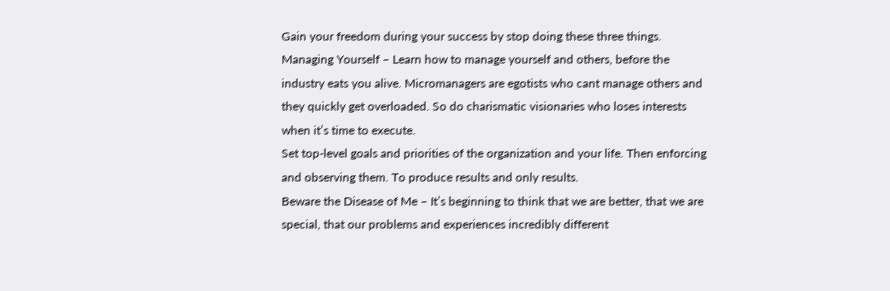Gain your freedom during your success by stop doing these three things.
Managing Yourself – Learn how to manage yourself and others, before the industry eats you alive. Micromanagers are egotists who cant manage others and they quickly get overloaded. So do charismatic visionaries who loses interests when it’s time to execute.
Set top-level goals and priorities of the organization and your life. Then enforcing and observing them. To produce results and only results.
Beware the Disease of Me – It’s beginning to think that we are better, that we are special, that our problems and experiences incredibly different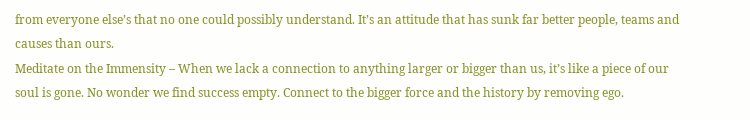from everyone else’s that no one could possibly understand. It’s an attitude that has sunk far better people, teams and causes than ours.
Meditate on the Immensity – When we lack a connection to anything larger or bigger than us, it’s like a piece of our soul is gone. No wonder we find success empty. Connect to the bigger force and the history by removing ego.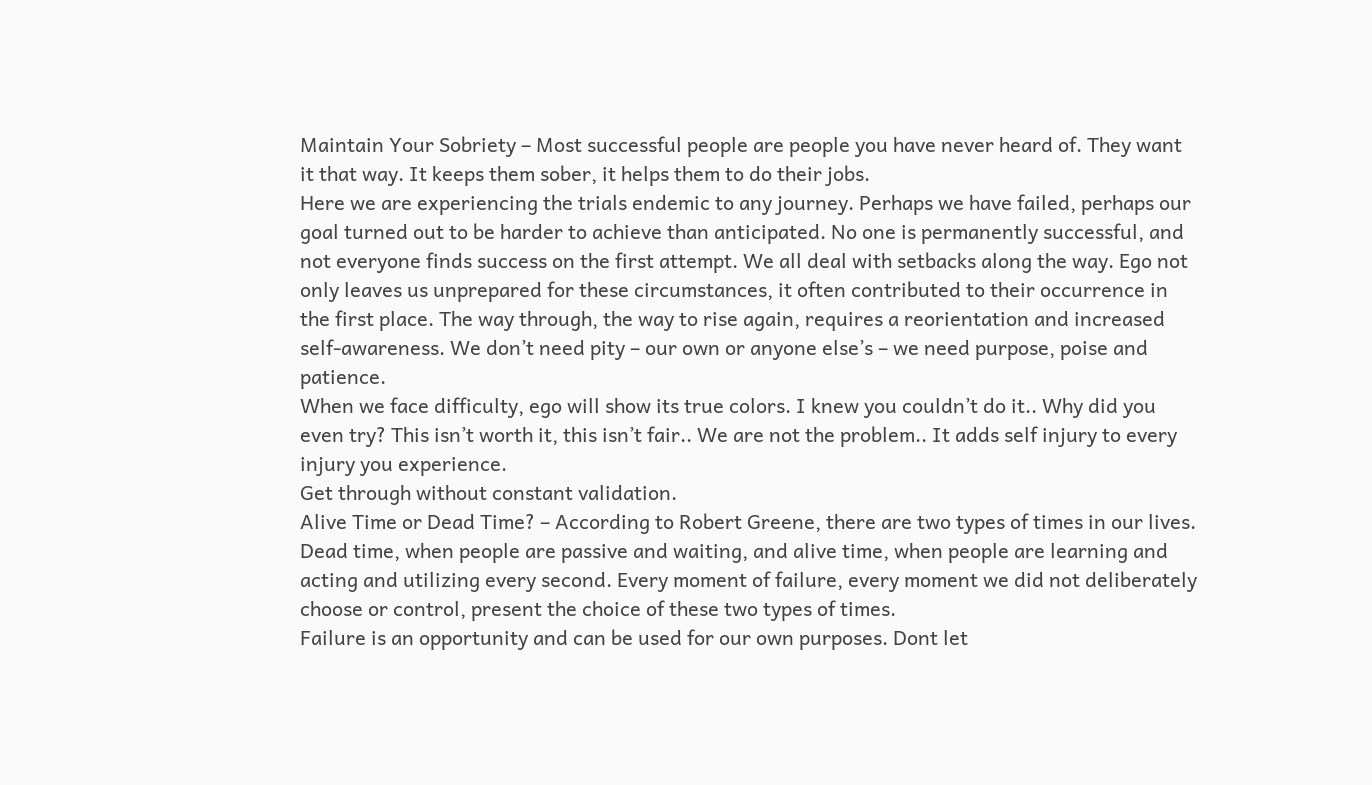Maintain Your Sobriety – Most successful people are people you have never heard of. They want it that way. It keeps them sober, it helps them to do their jobs.
Here we are experiencing the trials endemic to any journey. Perhaps we have failed, perhaps our goal turned out to be harder to achieve than anticipated. No one is permanently successful, and not everyone finds success on the first attempt. We all deal with setbacks along the way. Ego not only leaves us unprepared for these circumstances, it often contributed to their occurrence in the first place. The way through, the way to rise again, requires a reorientation and increased self-awareness. We don’t need pity – our own or anyone else’s – we need purpose, poise and patience.
When we face difficulty, ego will show its true colors. I knew you couldn’t do it.. Why did you even try? This isn’t worth it, this isn’t fair.. We are not the problem.. It adds self injury to every injury you experience.
Get through without constant validation.
Alive Time or Dead Time? – According to Robert Greene, there are two types of times in our lives. Dead time, when people are passive and waiting, and alive time, when people are learning and acting and utilizing every second. Every moment of failure, every moment we did not deliberately choose or control, present the choice of these two types of times.
Failure is an opportunity and can be used for our own purposes. Dont let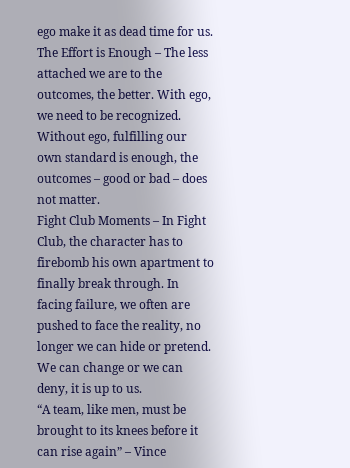ego make it as dead time for us.
The Effort is Enough – The less attached we are to the outcomes, the better. With ego, we need to be recognized. Without ego, fulfilling our own standard is enough, the outcomes – good or bad – does not matter.
Fight Club Moments – In Fight Club, the character has to firebomb his own apartment to finally break through. In facing failure, we often are pushed to face the reality, no longer we can hide or pretend. We can change or we can deny, it is up to us.
“A team, like men, must be brought to its knees before it can rise again” – Vince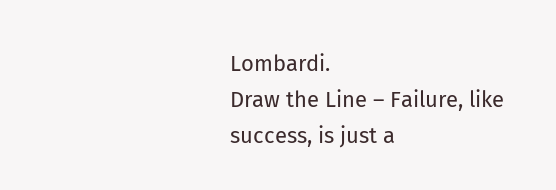Lombardi.
Draw the Line – Failure, like success, is just a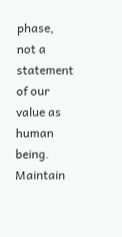phase, not a statement of our value as human being.
Maintain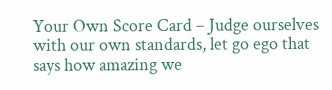Your Own Score Card – Judge ourselves with our own standards, let go ego that says how amazing we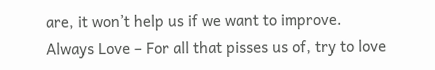are, it won’t help us if we want to improve.
Always Love – For all that pisses us of, try to love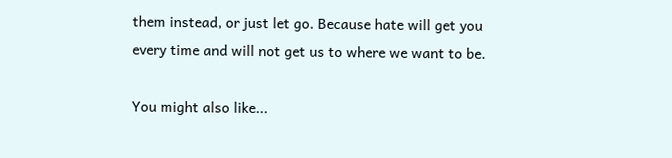them instead, or just let go. Because hate will get you every time and will not get us to where we want to be.

You might also like...